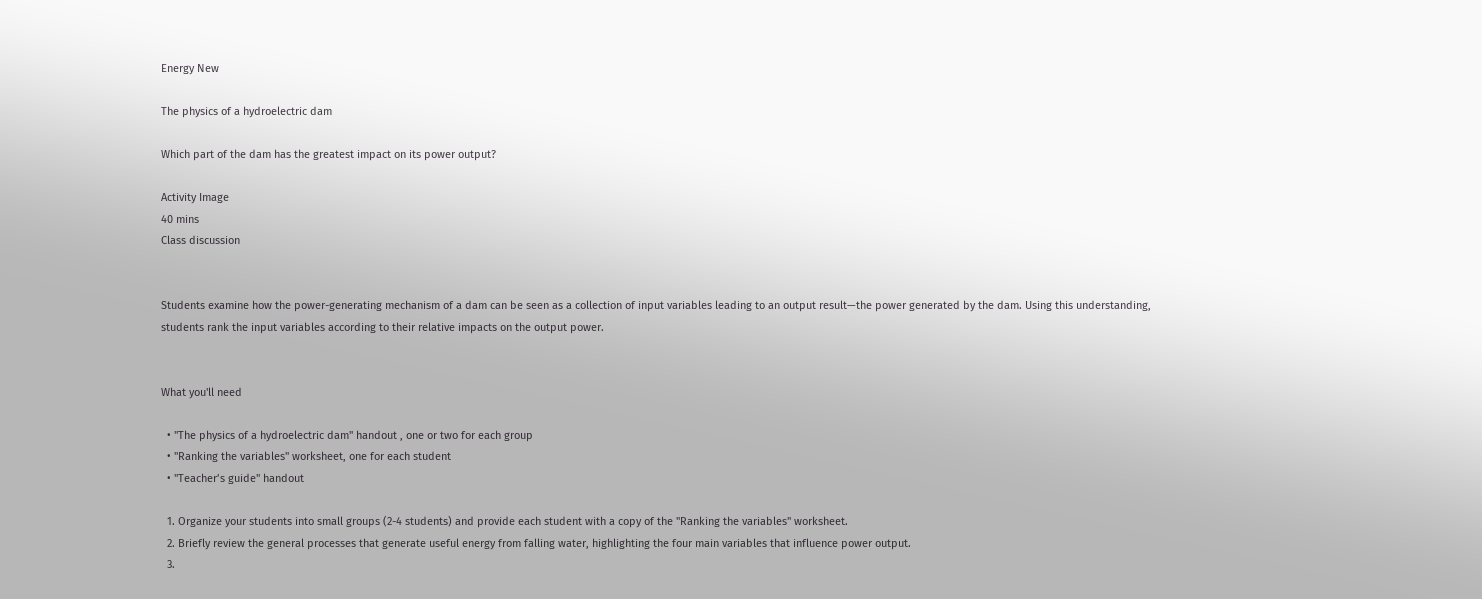Energy New

The physics of a hydroelectric dam

Which part of the dam has the greatest impact on its power output?

Activity Image
40 mins
Class discussion


Students examine how the power-generating mechanism of a dam can be seen as a collection of input variables leading to an output result—the power generated by the dam. Using this understanding, students rank the input variables according to their relative impacts on the output power.


What you'll need

  • "The physics of a hydroelectric dam" handout , one or two for each group
  • "Ranking the variables" worksheet, one for each student
  • "Teacher’s guide" handout

  1. Organize your students into small groups (2-4 students) and provide each student with a copy of the "Ranking the variables" worksheet.
  2. Briefly review the general processes that generate useful energy from falling water, highlighting the four main variables that influence power output.
  3.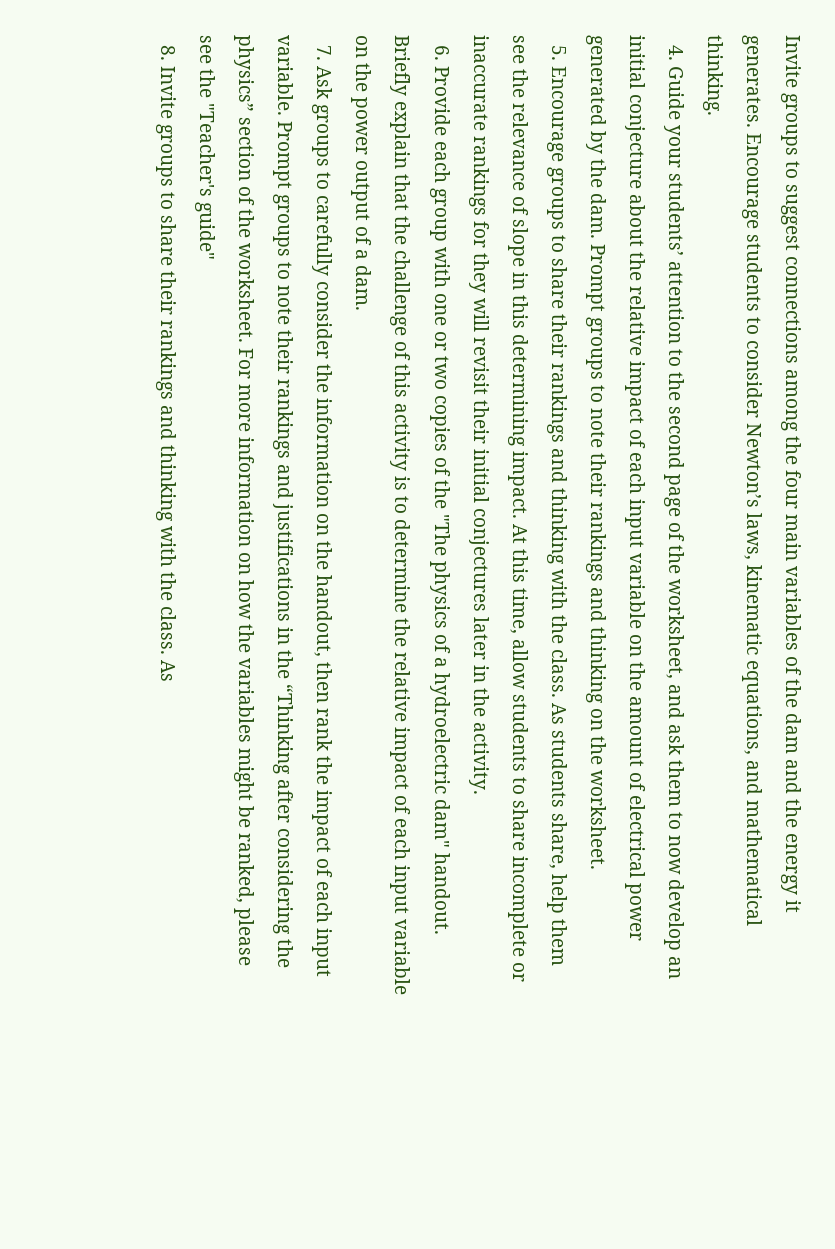Invite groups to suggest connections among the four main variables of the dam and the energy it generates. Encourage students to consider Newton’s laws, kinematic equations, and mathematical thinking.
  4. Guide your students’ attention to the second page of the worksheet, and ask them to now develop an initial conjecture about the relative impact of each input variable on the amount of electrical power generated by the dam. Prompt groups to note their rankings and thinking on the worksheet.
  5. Encourage groups to share their rankings and thinking with the class. As students share, help them see the relevance of slope in this determining impact. At this time, allow students to share incomplete or inaccurate rankings for they will revisit their initial conjectures later in the activity.
  6. Provide each group with one or two copies of the "The physics of a hydroelectric dam" handout. Briefly explain that the challenge of this activity is to determine the relative impact of each input variable on the power output of a dam.
  7. Ask groups to carefully consider the information on the handout, then rank the impact of each input variable. Prompt groups to note their rankings and justifications in the “Thinking after considering the physics” section of the worksheet. For more information on how the variables might be ranked, please see the "Teacher's guide"
  8. Invite groups to share their rankings and thinking with the class. As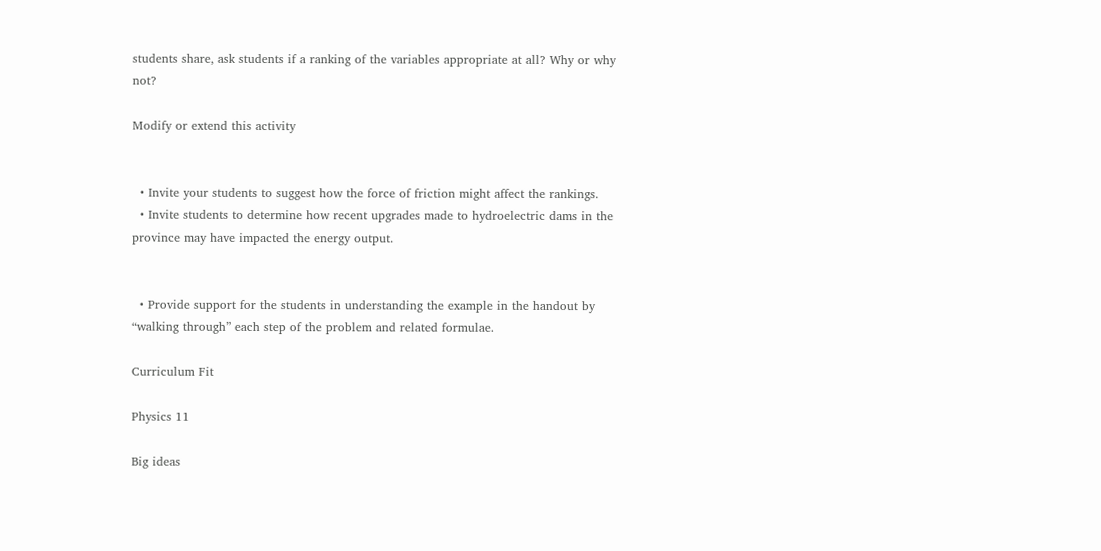students share, ask students if a ranking of the variables appropriate at all? Why or why not?

Modify or extend this activity


  • Invite your students to suggest how the force of friction might affect the rankings.
  • Invite students to determine how recent upgrades made to hydroelectric dams in the province may have impacted the energy output.


  • Provide support for the students in understanding the example in the handout by “walking through” each step of the problem and related formulae.

Curriculum Fit

Physics 11

Big ideas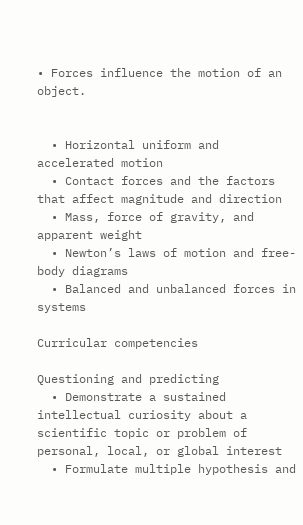• Forces influence the motion of an object.


  • Horizontal uniform and accelerated motion
  • Contact forces and the factors that affect magnitude and direction
  • Mass, force of gravity, and apparent weight
  • Newton’s laws of motion and free-body diagrams
  • Balanced and unbalanced forces in systems

Curricular competencies

Questioning and predicting
  • Demonstrate a sustained intellectual curiosity about a scientific topic or problem of personal, local, or global interest
  • Formulate multiple hypothesis and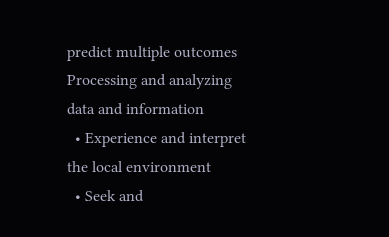predict multiple outcomes
Processing and analyzing data and information
  • Experience and interpret the local environment
  • Seek and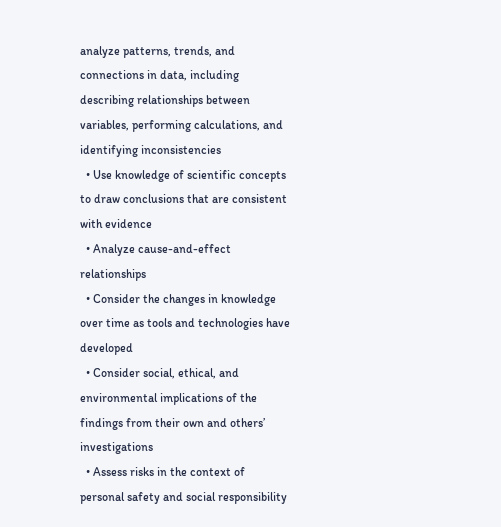analyze patterns, trends, and connections in data, including describing relationships between variables, performing calculations, and identifying inconsistencies
  • Use knowledge of scientific concepts to draw conclusions that are consistent with evidence
  • Analyze cause-and-effect relationships
  • Consider the changes in knowledge over time as tools and technologies have developed
  • Consider social, ethical, and environmental implications of the findings from their own and others’ investigations
  • Assess risks in the context of personal safety and social responsibility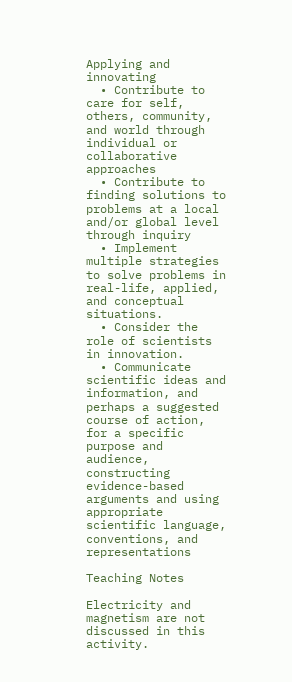Applying and innovating
  • Contribute to care for self, others, community, and world through individual or collaborative approaches
  • Contribute to finding solutions to problems at a local and/or global level through inquiry
  • Implement multiple strategies to solve problems in real-life, applied, and conceptual situations.
  • Consider the role of scientists in innovation.
  • Communicate scientific ideas and information, and perhaps a suggested course of action, for a specific purpose and audience, constructing evidence-based arguments and using appropriate scientific language, conventions, and representations

Teaching Notes

Electricity and magnetism are not discussed in this activity.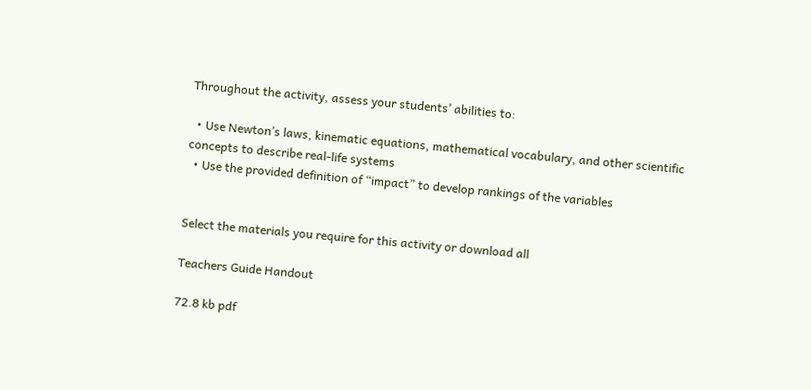Throughout the activity, assess your students’ abilities to:

  • Use Newton’s laws, kinematic equations, mathematical vocabulary, and other scientific concepts to describe real-life systems
  • Use the provided definition of “impact” to develop rankings of the variables


Select the materials you require for this activity or download all

Teachers Guide Handout

72.8 kb pdf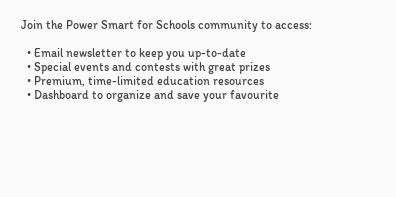Join the Power Smart for Schools community to access:

  • Email newsletter to keep you up-to-date
  • Special events and contests with great prizes
  • Premium, time-limited education resources
  • Dashboard to organize and save your favourite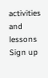activities and lessons
Sign up